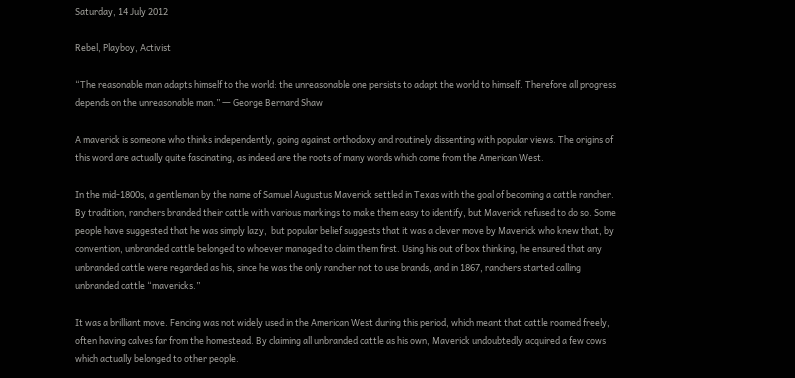Saturday, 14 July 2012

Rebel, Playboy, Activist

“The reasonable man adapts himself to the world: the unreasonable one persists to adapt the world to himself. Therefore all progress depends on the unreasonable man.” ― George Bernard Shaw

A maverick is someone who thinks independently, going against orthodoxy and routinely dissenting with popular views. The origins of this word are actually quite fascinating, as indeed are the roots of many words which come from the American West.

In the mid-1800s, a gentleman by the name of Samuel Augustus Maverick settled in Texas with the goal of becoming a cattle rancher. By tradition, ranchers branded their cattle with various markings to make them easy to identify, but Maverick refused to do so. Some people have suggested that he was simply lazy,  but popular belief suggests that it was a clever move by Maverick who knew that, by convention, unbranded cattle belonged to whoever managed to claim them first. Using his out of box thinking, he ensured that any unbranded cattle were regarded as his, since he was the only rancher not to use brands, and in 1867, ranchers started calling unbranded cattle “mavericks.”

It was a brilliant move. Fencing was not widely used in the American West during this period, which meant that cattle roamed freely, often having calves far from the homestead. By claiming all unbranded cattle as his own, Maverick undoubtedly acquired a few cows which actually belonged to other people.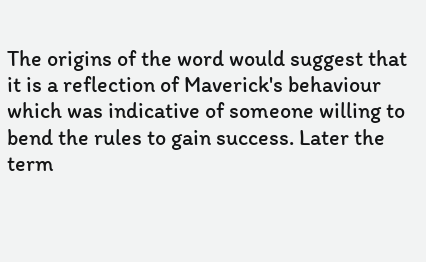The origins of the word would suggest that it is a reflection of Maverick's behaviour which was indicative of someone willing to bend the rules to gain success. Later the term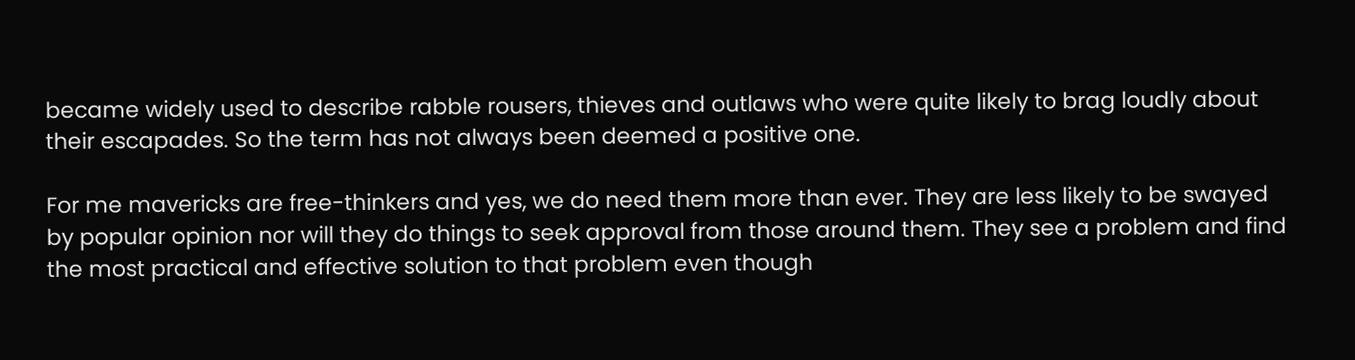became widely used to describe rabble rousers, thieves and outlaws who were quite likely to brag loudly about their escapades. So the term has not always been deemed a positive one.

For me mavericks are free-thinkers and yes, we do need them more than ever. They are less likely to be swayed by popular opinion nor will they do things to seek approval from those around them. They see a problem and find the most practical and effective solution to that problem even though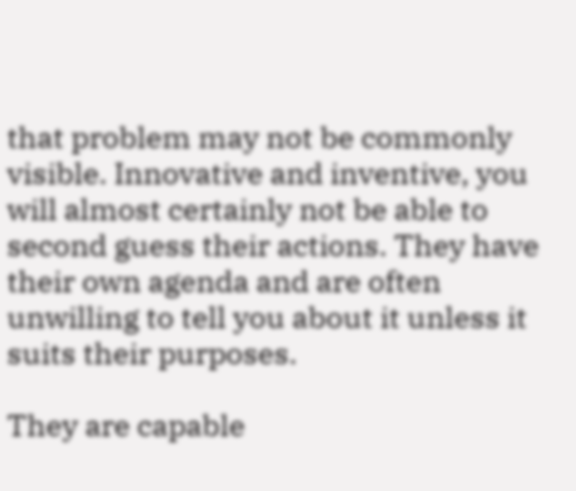that problem may not be commonly visible. Innovative and inventive, you will almost certainly not be able to second guess their actions. They have their own agenda and are often unwilling to tell you about it unless it suits their purposes.

They are capable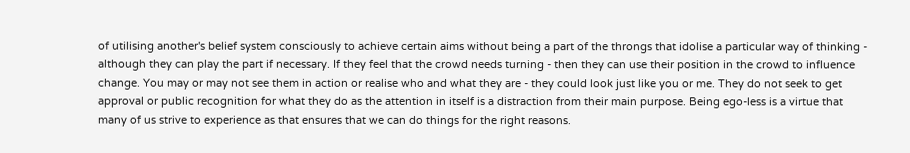of utilising another's belief system consciously to achieve certain aims without being a part of the throngs that idolise a particular way of thinking - although they can play the part if necessary. If they feel that the crowd needs turning - then they can use their position in the crowd to influence change. You may or may not see them in action or realise who and what they are - they could look just like you or me. They do not seek to get approval or public recognition for what they do as the attention in itself is a distraction from their main purpose. Being ego-less is a virtue that many of us strive to experience as that ensures that we can do things for the right reasons.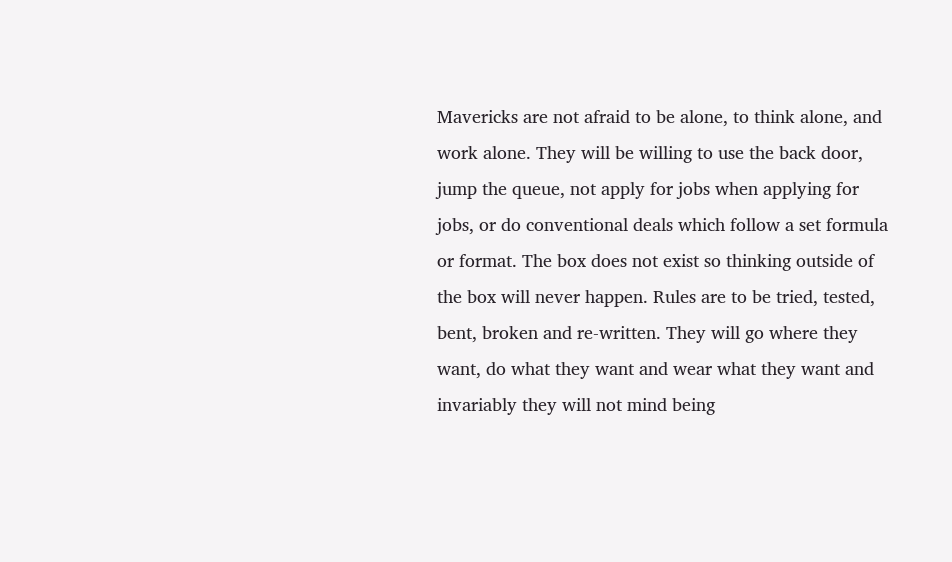Mavericks are not afraid to be alone, to think alone, and work alone. They will be willing to use the back door, jump the queue, not apply for jobs when applying for jobs, or do conventional deals which follow a set formula or format. The box does not exist so thinking outside of the box will never happen. Rules are to be tried, tested, bent, broken and re-written. They will go where they want, do what they want and wear what they want and invariably they will not mind being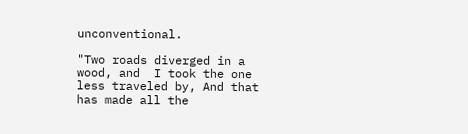unconventional.

"Two roads diverged in a wood, and  I took the one less traveled by, And that has made all the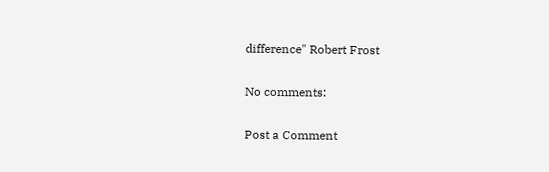difference" Robert Frost

No comments:

Post a Comment